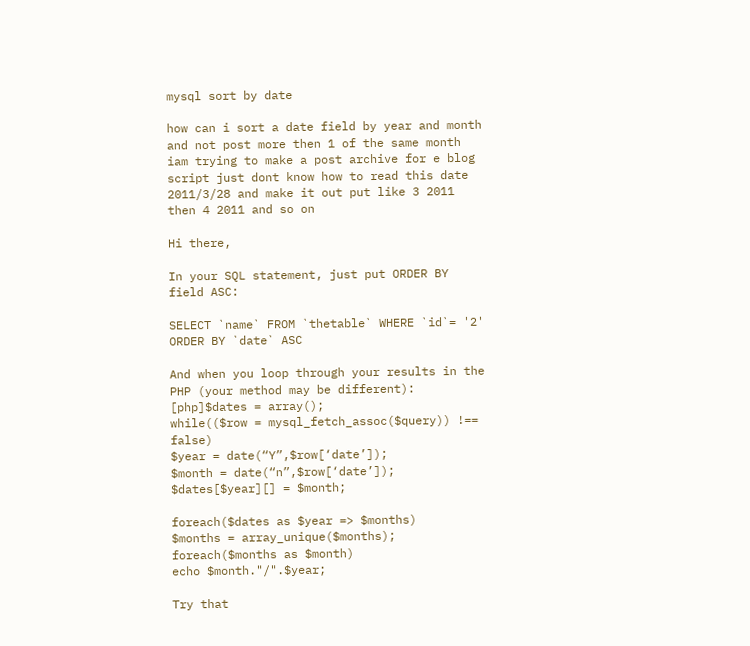mysql sort by date

how can i sort a date field by year and month and not post more then 1 of the same month iam trying to make a post archive for e blog script just dont know how to read this date 2011/3/28 and make it out put like 3 2011 then 4 2011 and so on

Hi there,

In your SQL statement, just put ORDER BY field ASC:

SELECT `name` FROM `thetable` WHERE `id`= '2' ORDER BY `date` ASC

And when you loop through your results in the PHP (your method may be different):
[php]$dates = array();
while(($row = mysql_fetch_assoc($query)) !== false)
$year = date(“Y”,$row[‘date’]);
$month = date(“n”,$row[‘date’]);
$dates[$year][] = $month;

foreach($dates as $year => $months)
$months = array_unique($months);
foreach($months as $month)
echo $month."/".$year;

Try that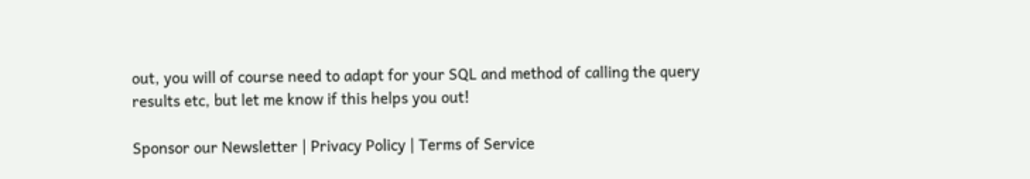out, you will of course need to adapt for your SQL and method of calling the query results etc, but let me know if this helps you out!

Sponsor our Newsletter | Privacy Policy | Terms of Service